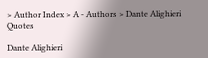> Author Index > A - Authors > Dante Alighieri Quotes

Dante Alighieri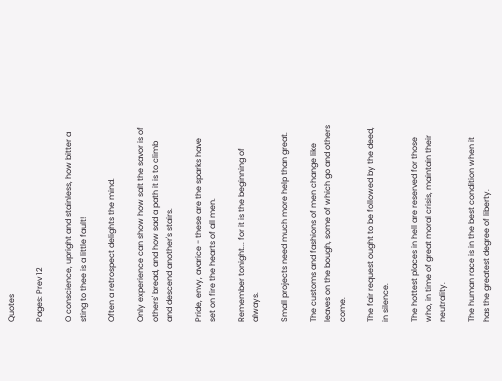Quotes

Pages: Prev 12

O conscience, upright and stainless, how bitter a sting to thee is a little fault!

Often a retrospect delights the mind.

Only experience can show how salt the savor is of others' bread, and how sad a path it is to climb and descend another's stairs.

Pride, envy, avarice - these are the sparks have set on fire the hearts of all men.

Remember tonight... for it is the beginning of always.

Small projects need much more help than great.

The customs and fashions of men change like leaves on the bough, some of which go and others come.

The fair request ought to be followed by the deed, in silence.

The hottest places in hell are reserved for those who, in time of great moral crisis, maintain their neutrality.

The human race is in the best condition when it has the greatest degree of liberty.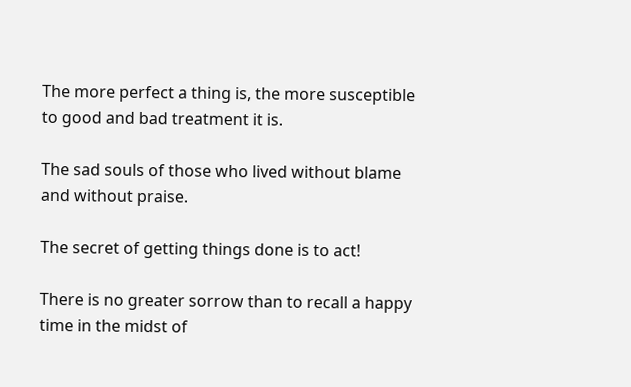The more perfect a thing is, the more susceptible to good and bad treatment it is.

The sad souls of those who lived without blame and without praise.

The secret of getting things done is to act!

There is no greater sorrow than to recall a happy time in the midst of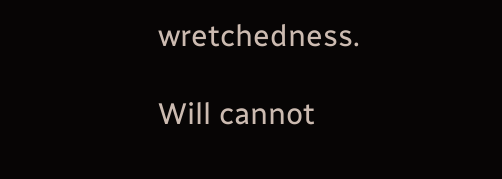wretchedness.

Will cannot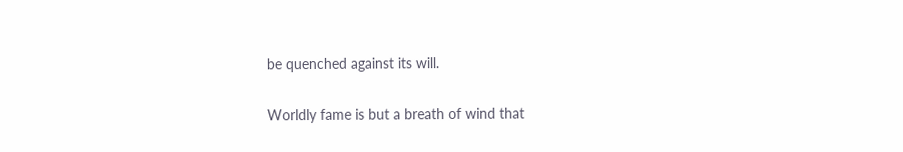be quenched against its will.

Worldly fame is but a breath of wind that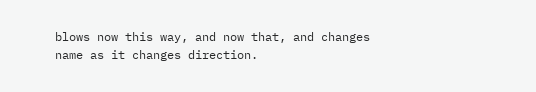blows now this way, and now that, and changes name as it changes direction.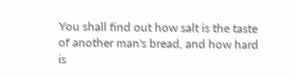You shall find out how salt is the taste of another man's bread, and how hard is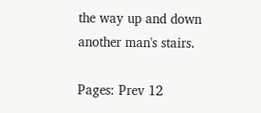the way up and down another man's stairs.

Pages: Prev 12